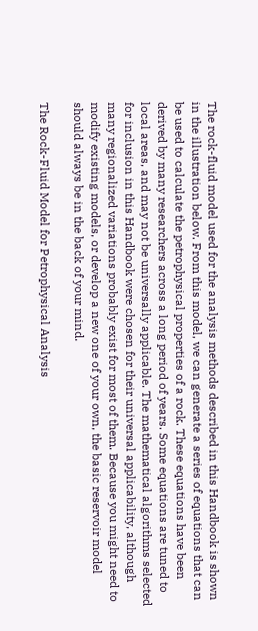The rock-fluid model used for the analysis methods described in this Handbook is shown in the illustration below. From this model, we can generate a series of equations that can be used to calculate the petrophysical properties of a rock. These equations have been derived by many researchers across a long period of years. Some equations are tuned to local areas, and may not be universally applicable. The mathematical algorithms selected for inclusion in this Handbook were chosen for their universal applicability, although many regionalized variations probably exist for most of them. Because you might need to modify existing models, or develop a new one of your own, the basic reservoir model should always be in the back of your mind.

The Rock-Fluid Model for Petrophysical Analysis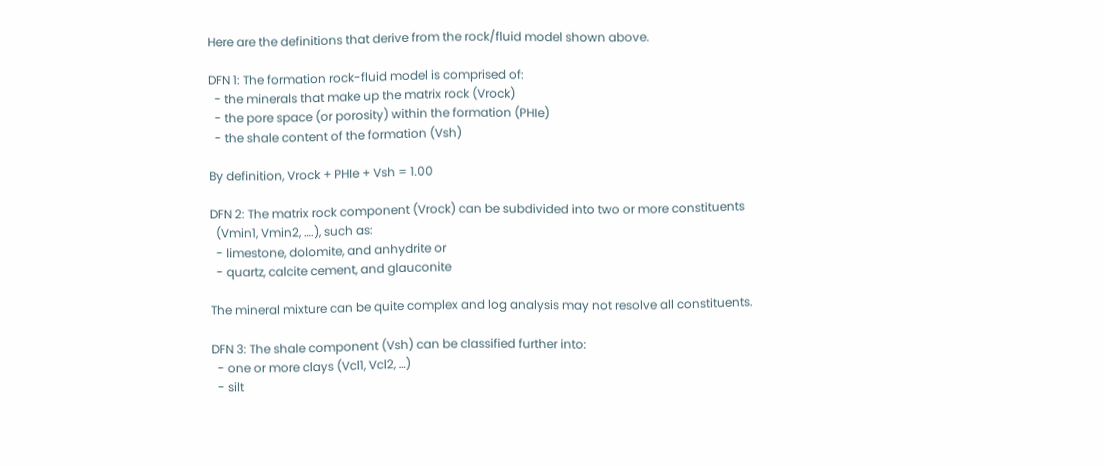Here are the definitions that derive from the rock/fluid model shown above.

DFN 1: The formation rock-fluid model is comprised of:
  - the minerals that make up the matrix rock (Vrock)
  - the pore space (or porosity) within the formation (PHIe)
  - the shale content of the formation (Vsh)

By definition, Vrock + PHIe + Vsh = 1.00

DFN 2: The matrix rock component (Vrock) can be subdivided into two or more constituents
  (Vmin1, Vmin2, ….), such as:
  - limestone, dolomite, and anhydrite or
  - quartz, calcite cement, and glauconite

The mineral mixture can be quite complex and log analysis may not resolve all constituents.

DFN 3: The shale component (Vsh) can be classified further into:
  - one or more clays (Vcl1, Vcl2, …)
  - silt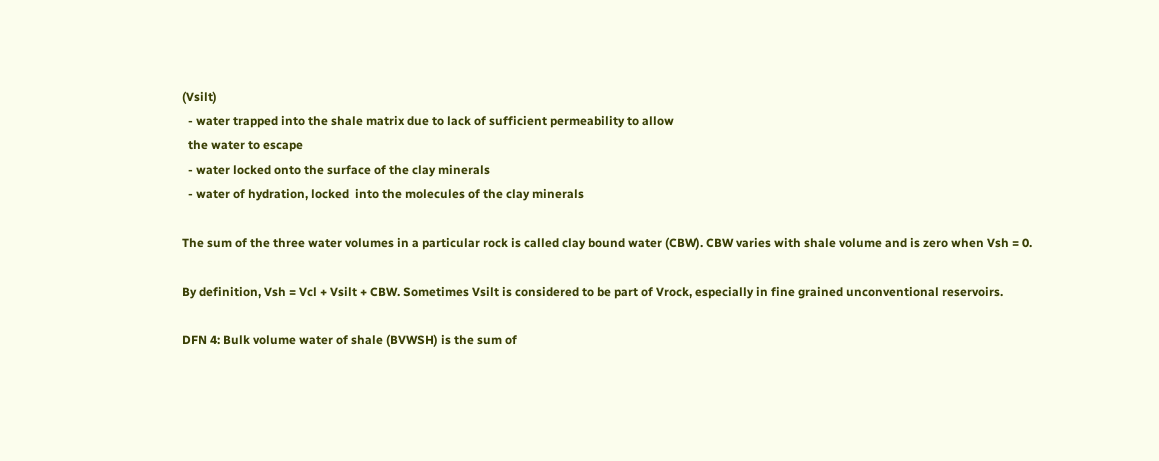(Vsilt)
  - water trapped into the shale matrix due to lack of sufficient permeability to allow
  the water to escape
  - water locked onto the surface of the clay minerals
  - water of hydration, locked  into the molecules of the clay minerals

The sum of the three water volumes in a particular rock is called clay bound water (CBW). CBW varies with shale volume and is zero when Vsh = 0.

By definition, Vsh = Vcl + Vsilt + CBW. Sometimes Vsilt is considered to be part of Vrock, especially in fine grained unconventional reservoirs.

DFN 4: Bulk volume water of shale (BVWSH) is the sum of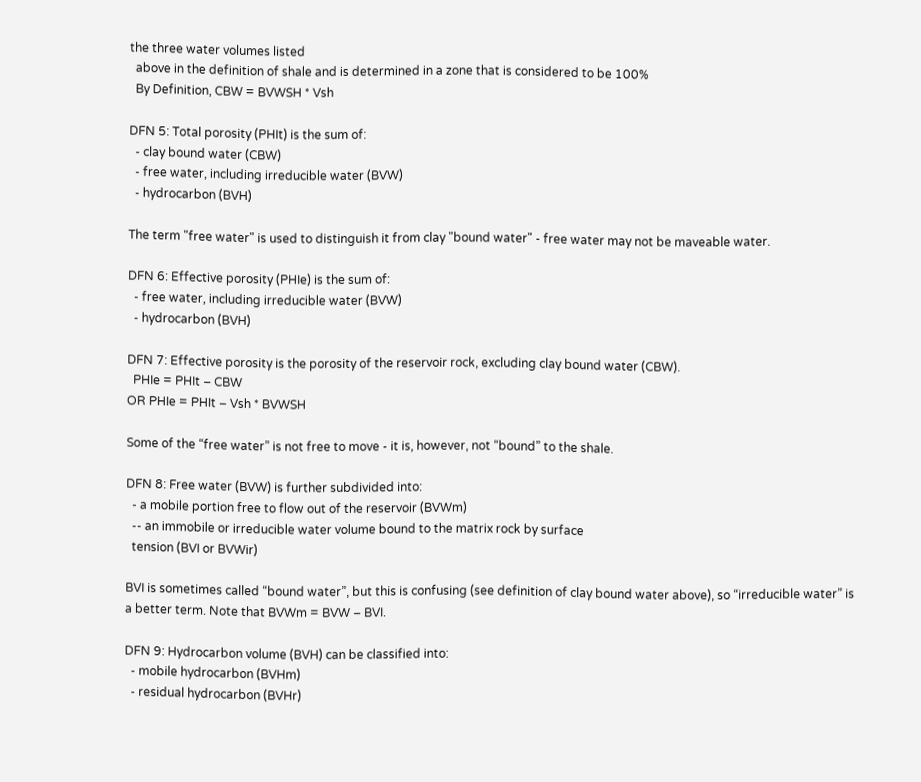the three water volumes listed
  above in the definition of shale and is determined in a zone that is considered to be 100%
  By Definition, CBW = BVWSH * Vsh

DFN 5: Total porosity (PHIt) is the sum of:
  - clay bound water (CBW)
  - free water, including irreducible water (BVW)
  - hydrocarbon (BVH)

The term "free water" is used to distinguish it from clay "bound water" - free water may not be maveable water.

DFN 6: Effective porosity (PHIe) is the sum of:
  - free water, including irreducible water (BVW)
  - hydrocarbon (BVH)

DFN 7: Effective porosity is the porosity of the reservoir rock, excluding clay bound water (CBW).
  PHIe = PHIt – CBW
OR PHIe = PHIt – Vsh * BVWSH

Some of the “free water” is not free to move - it is, however, not “bound” to the shale.

DFN 8: Free water (BVW) is further subdivided into:
  - a mobile portion free to flow out of the reservoir (BVWm)
  -- an immobile or irreducible water volume bound to the matrix rock by surface
  tension (BVI or BVWir)

BVI is sometimes called “bound water”, but this is confusing (see definition of clay bound water above), so “irreducible water” is a better term. Note that BVWm = BVW – BVI.

DFN 9: Hydrocarbon volume (BVH) can be classified into:
  - mobile hydrocarbon (BVHm)
  - residual hydrocarbon (BVHr)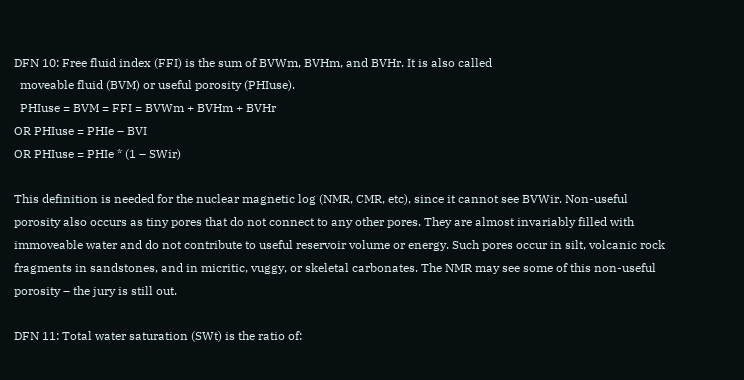DFN 10: Free fluid index (FFI) is the sum of BVWm, BVHm, and BVHr. It is also called
  moveable fluid (BVM) or useful porosity (PHIuse).
  PHIuse = BVM = FFI = BVWm + BVHm + BVHr
OR PHIuse = PHIe – BVI
OR PHIuse = PHIe * (1 – SWir)

This definition is needed for the nuclear magnetic log (NMR, CMR, etc), since it cannot see BVWir. Non-useful porosity also occurs as tiny pores that do not connect to any other pores. They are almost invariably filled with immoveable water and do not contribute to useful reservoir volume or energy. Such pores occur in silt, volcanic rock fragments in sandstones, and in micritic, vuggy, or skeletal carbonates. The NMR may see some of this non-useful porosity – the jury is still out.

DFN 11: Total water saturation (SWt) is the ratio of: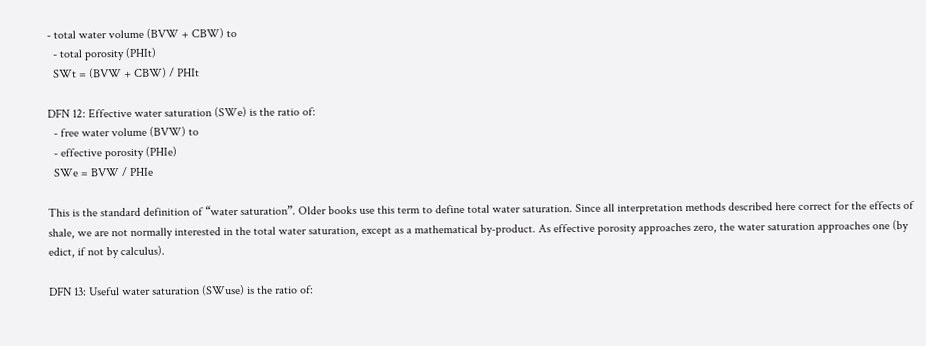- total water volume (BVW + CBW) to
  - total porosity (PHIt)
  SWt = (BVW + CBW) / PHIt

DFN 12: Effective water saturation (SWe) is the ratio of:
  - free water volume (BVW) to
  - effective porosity (PHIe)
  SWe = BVW / PHIe

This is the standard definition of “water saturation”. Older books use this term to define total water saturation. Since all interpretation methods described here correct for the effects of shale, we are not normally interested in the total water saturation, except as a mathematical by-product. As effective porosity approaches zero, the water saturation approaches one (by edict, if not by calculus).

DFN 13: Useful water saturation (SWuse) is the ratio of: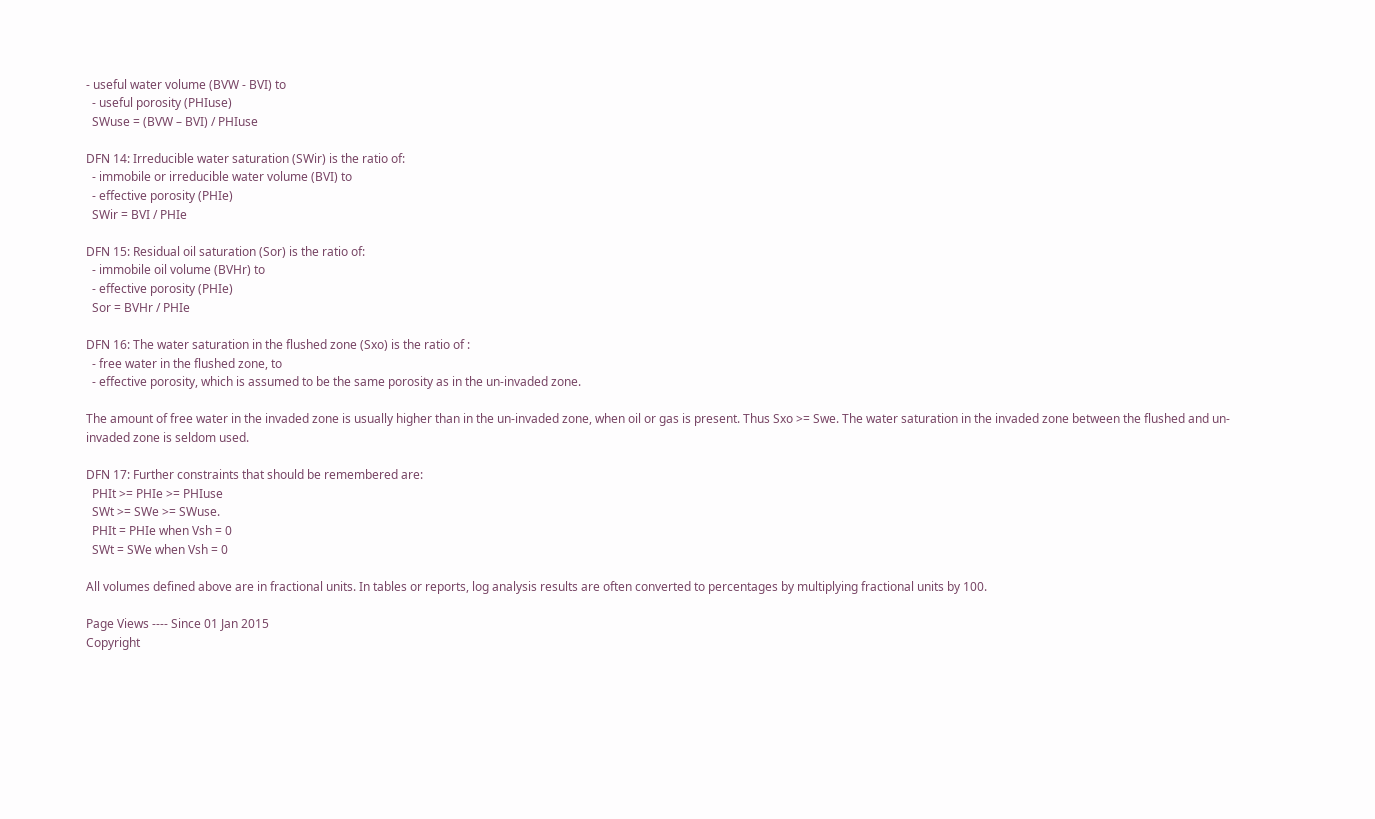- useful water volume (BVW - BVI) to
  - useful porosity (PHIuse)
  SWuse = (BVW – BVI) / PHIuse

DFN 14: Irreducible water saturation (SWir) is the ratio of:
  - immobile or irreducible water volume (BVI) to
  - effective porosity (PHIe)
  SWir = BVI / PHIe

DFN 15: Residual oil saturation (Sor) is the ratio of:
  - immobile oil volume (BVHr) to
  - effective porosity (PHIe)
  Sor = BVHr / PHIe

DFN 16: The water saturation in the flushed zone (Sxo) is the ratio of :
  - free water in the flushed zone, to
  - effective porosity, which is assumed to be the same porosity as in the un-invaded zone.

The amount of free water in the invaded zone is usually higher than in the un-invaded zone, when oil or gas is present. Thus Sxo >= Swe. The water saturation in the invaded zone between the flushed and un-invaded zone is seldom used.

DFN 17: Further constraints that should be remembered are:
  PHIt >= PHIe >= PHIuse
  SWt >= SWe >= SWuse.
  PHIt = PHIe when Vsh = 0
  SWt = SWe when Vsh = 0

All volumes defined above are in fractional units. In tables or reports, log analysis results are often converted to percentages by multiplying fractional units by 100.

Page Views ---- Since 01 Jan 2015
Copyright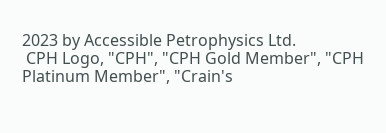2023 by Accessible Petrophysics Ltd.
 CPH Logo, "CPH", "CPH Gold Member", "CPH Platinum Member", "Crain's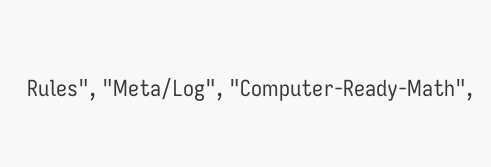Rules", "Meta/Log", "Computer-Ready-Math",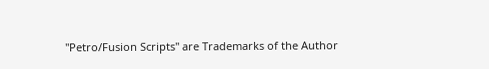"Petro/Fusion Scripts" are Trademarks of the Author